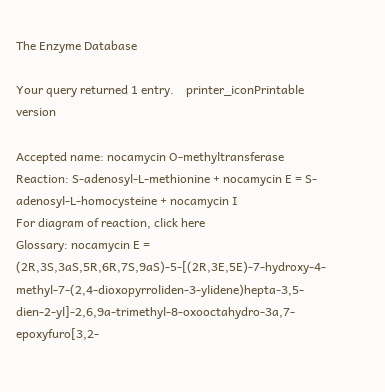The Enzyme Database

Your query returned 1 entry.    printer_iconPrintable version

Accepted name: nocamycin O-methyltransferase
Reaction: S-adenosyl-L-methionine + nocamycin E = S-adenosyl-L-homocysteine + nocamycin I
For diagram of reaction, click here
Glossary: nocamycin E = (2R,3S,3aS,5R,6R,7S,9aS)-5-[(2R,3E,5E)-7-hydroxy-4-methyl-7-(2,4-dioxopyrroliden-3-ylidene)hepta-3,5-dien-2-yl]-2,6,9a-trimethyl-8-oxooctahydro-3a,7-epoxyfuro[3,2-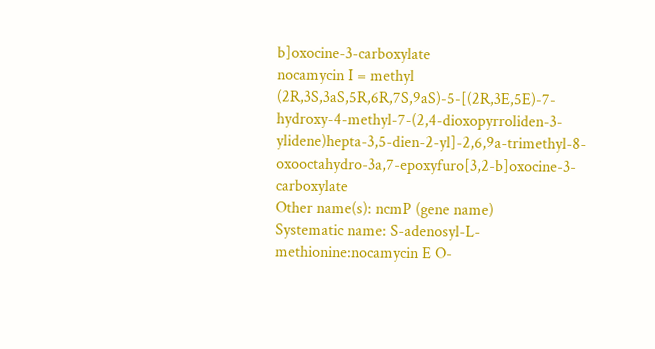b]oxocine-3-carboxylate
nocamycin I = methyl (2R,3S,3aS,5R,6R,7S,9aS)-5-[(2R,3E,5E)-7-hydroxy-4-methyl-7-(2,4-dioxopyrroliden-3-ylidene)hepta-3,5-dien-2-yl]-2,6,9a-trimethyl-8-oxooctahydro-3a,7-epoxyfuro[3,2-b]oxocine-3-carboxylate
Other name(s): ncmP (gene name)
Systematic name: S-adenosyl-L-methionine:nocamycin E O-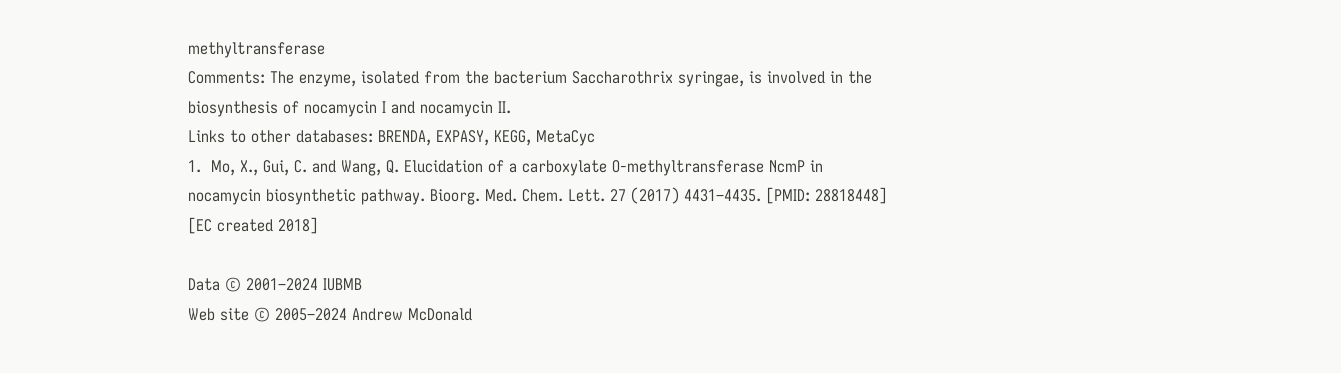methyltransferase
Comments: The enzyme, isolated from the bacterium Saccharothrix syringae, is involved in the biosynthesis of nocamycin I and nocamycin II.
Links to other databases: BRENDA, EXPASY, KEGG, MetaCyc
1.  Mo, X., Gui, C. and Wang, Q. Elucidation of a carboxylate O-methyltransferase NcmP in nocamycin biosynthetic pathway. Bioorg. Med. Chem. Lett. 27 (2017) 4431–4435. [PMID: 28818448]
[EC created 2018]

Data © 2001–2024 IUBMB
Web site © 2005–2024 Andrew McDonald